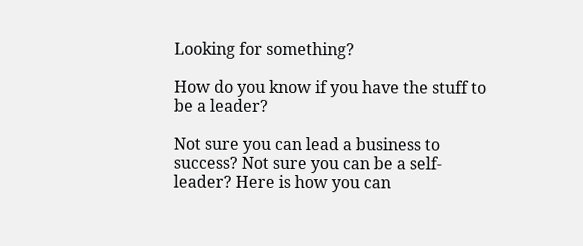Looking for something?

How do you know if you have the stuff to be a leader?

Not sure you can lead a business to success? Not sure you can be a self-leader? Here is how you can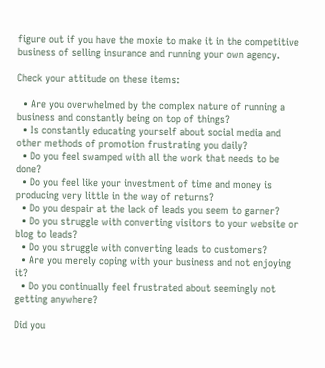figure out if you have the moxie to make it in the competitive business of selling insurance and running your own agency.

Check your attitude on these items:

  • Are you overwhelmed by the complex nature of running a business and constantly being on top of things?
  • Is constantly educating yourself about social media and other methods of promotion frustrating you daily?
  • Do you feel swamped with all the work that needs to be done?
  • Do you feel like your investment of time and money is producing very little in the way of returns?
  • Do you despair at the lack of leads you seem to garner?
  • Do you struggle with converting visitors to your website or blog to leads?
  • Do you struggle with converting leads to customers?
  • Are you merely coping with your business and not enjoying it?
  • Do you continually feel frustrated about seemingly not getting anywhere?

Did you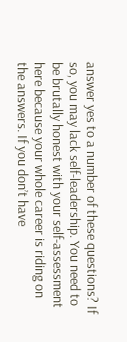answer yes to a number of these questions? If so, you may lack self-leadership. You need to be brutally honest with your self-assessment here because your whole career is riding on the answers. If you don’t have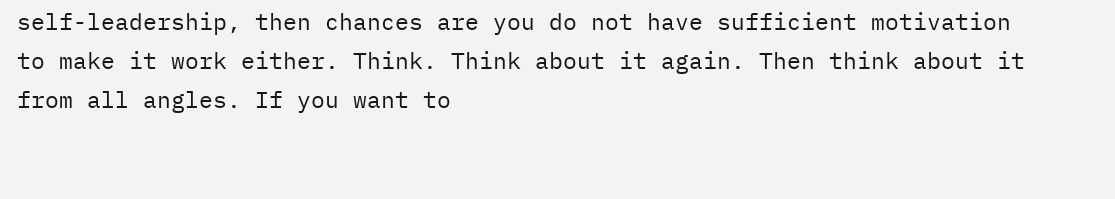self-leadership, then chances are you do not have sufficient motivation to make it work either. Think. Think about it again. Then think about it from all angles. If you want to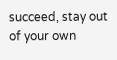succeed, stay out of your own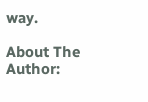way.

About The Author: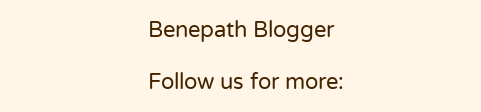Benepath Blogger

Follow us for more: